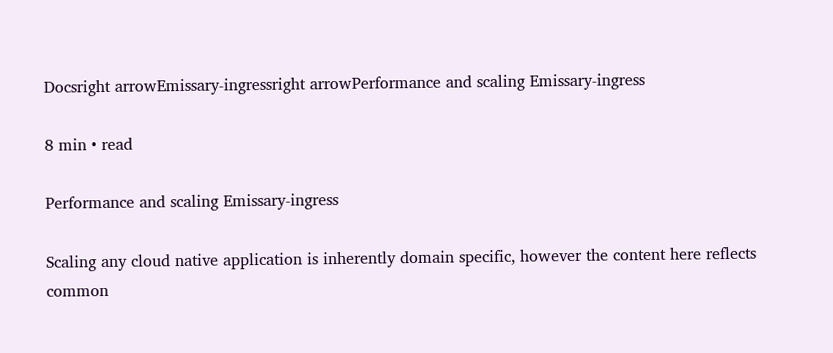Docsright arrowEmissary-ingressright arrowPerformance and scaling Emissary-ingress

8 min • read

Performance and scaling Emissary-ingress

Scaling any cloud native application is inherently domain specific, however the content here reflects common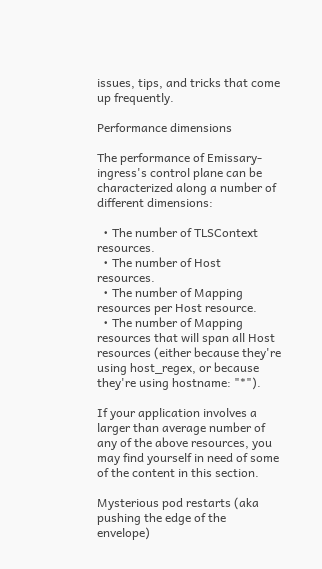issues, tips, and tricks that come up frequently.

Performance dimensions

The performance of Emissary-ingress's control plane can be characterized along a number of different dimensions:

  • The number of TLSContext resources.
  • The number of Host resources.
  • The number of Mapping resources per Host resource.
  • The number of Mapping resources that will span all Host resources (either because they're using host_regex, or because they're using hostname: "*").

If your application involves a larger than average number of any of the above resources, you may find yourself in need of some of the content in this section.

Mysterious pod restarts (aka pushing the edge of the envelope)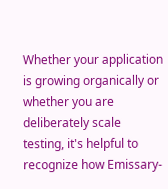Whether your application is growing organically or whether you are deliberately scale testing, it's helpful to recognize how Emissary-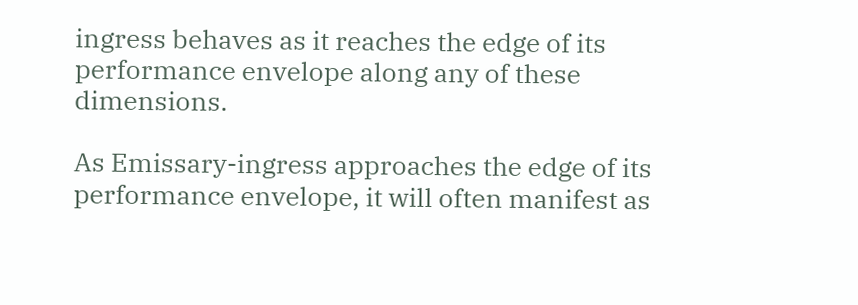ingress behaves as it reaches the edge of its performance envelope along any of these dimensions.

As Emissary-ingress approaches the edge of its performance envelope, it will often manifest as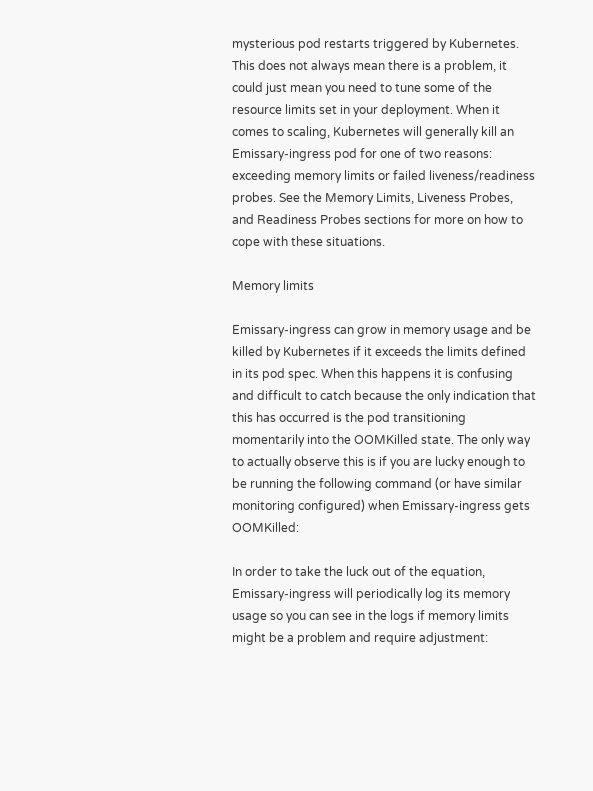mysterious pod restarts triggered by Kubernetes. This does not always mean there is a problem, it could just mean you need to tune some of the resource limits set in your deployment. When it comes to scaling, Kubernetes will generally kill an Emissary-ingress pod for one of two reasons: exceeding memory limits or failed liveness/readiness probes. See the Memory Limits, Liveness Probes, and Readiness Probes sections for more on how to cope with these situations.

Memory limits

Emissary-ingress can grow in memory usage and be killed by Kubernetes if it exceeds the limits defined in its pod spec. When this happens it is confusing and difficult to catch because the only indication that this has occurred is the pod transitioning momentarily into the OOMKilled state. The only way to actually observe this is if you are lucky enough to be running the following command (or have similar monitoring configured) when Emissary-ingress gets OOMKilled:

In order to take the luck out of the equation, Emissary-ingress will periodically log its memory usage so you can see in the logs if memory limits might be a problem and require adjustment: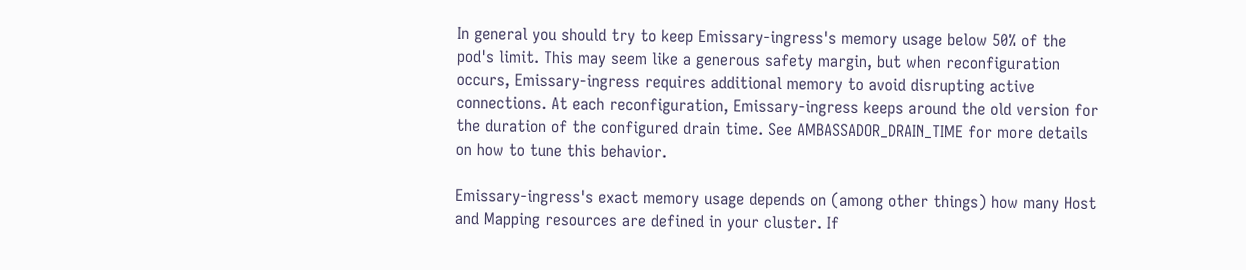In general you should try to keep Emissary-ingress's memory usage below 50% of the pod's limit. This may seem like a generous safety margin, but when reconfiguration occurs, Emissary-ingress requires additional memory to avoid disrupting active connections. At each reconfiguration, Emissary-ingress keeps around the old version for the duration of the configured drain time. See AMBASSADOR_DRAIN_TIME for more details on how to tune this behavior.

Emissary-ingress's exact memory usage depends on (among other things) how many Host and Mapping resources are defined in your cluster. If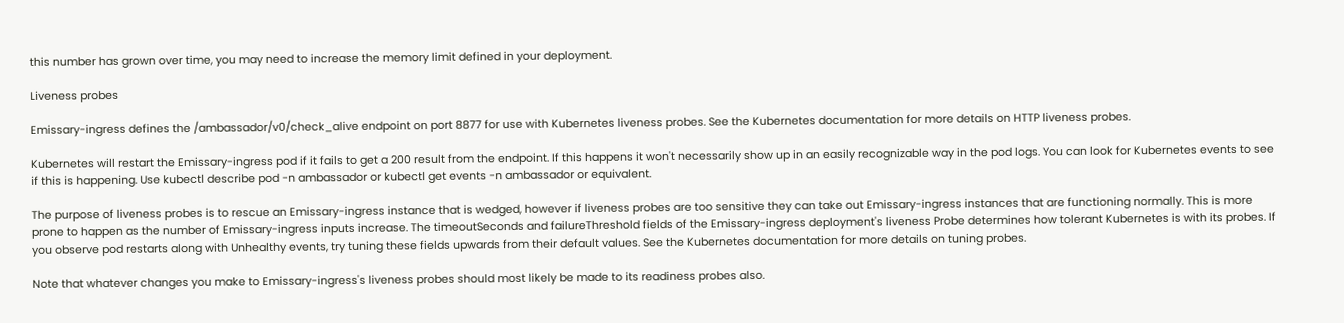this number has grown over time, you may need to increase the memory limit defined in your deployment.

Liveness probes

Emissary-ingress defines the /ambassador/v0/check_alive endpoint on port 8877 for use with Kubernetes liveness probes. See the Kubernetes documentation for more details on HTTP liveness probes.

Kubernetes will restart the Emissary-ingress pod if it fails to get a 200 result from the endpoint. If this happens it won't necessarily show up in an easily recognizable way in the pod logs. You can look for Kubernetes events to see if this is happening. Use kubectl describe pod -n ambassador or kubectl get events -n ambassador or equivalent.

The purpose of liveness probes is to rescue an Emissary-ingress instance that is wedged, however if liveness probes are too sensitive they can take out Emissary-ingress instances that are functioning normally. This is more prone to happen as the number of Emissary-ingress inputs increase. The timeoutSeconds and failureThreshold fields of the Emissary-ingress deployment's liveness Probe determines how tolerant Kubernetes is with its probes. If you observe pod restarts along with Unhealthy events, try tuning these fields upwards from their default values. See the Kubernetes documentation for more details on tuning probes.

Note that whatever changes you make to Emissary-ingress's liveness probes should most likely be made to its readiness probes also.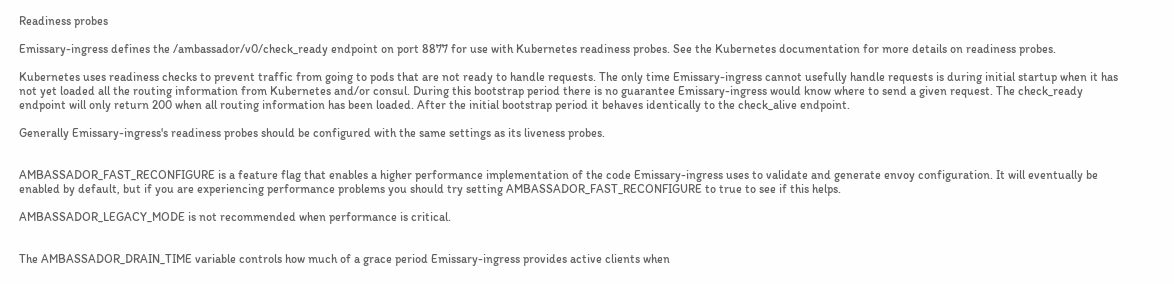Readiness probes

Emissary-ingress defines the /ambassador/v0/check_ready endpoint on port 8877 for use with Kubernetes readiness probes. See the Kubernetes documentation for more details on readiness probes.

Kubernetes uses readiness checks to prevent traffic from going to pods that are not ready to handle requests. The only time Emissary-ingress cannot usefully handle requests is during initial startup when it has not yet loaded all the routing information from Kubernetes and/or consul. During this bootstrap period there is no guarantee Emissary-ingress would know where to send a given request. The check_ready endpoint will only return 200 when all routing information has been loaded. After the initial bootstrap period it behaves identically to the check_alive endpoint.

Generally Emissary-ingress's readiness probes should be configured with the same settings as its liveness probes.


AMBASSADOR_FAST_RECONFIGURE is a feature flag that enables a higher performance implementation of the code Emissary-ingress uses to validate and generate envoy configuration. It will eventually be enabled by default, but if you are experiencing performance problems you should try setting AMBASSADOR_FAST_RECONFIGURE to true to see if this helps.

AMBASSADOR_LEGACY_MODE is not recommended when performance is critical.


The AMBASSADOR_DRAIN_TIME variable controls how much of a grace period Emissary-ingress provides active clients when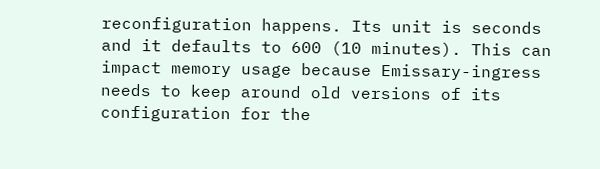reconfiguration happens. Its unit is seconds and it defaults to 600 (10 minutes). This can impact memory usage because Emissary-ingress needs to keep around old versions of its configuration for the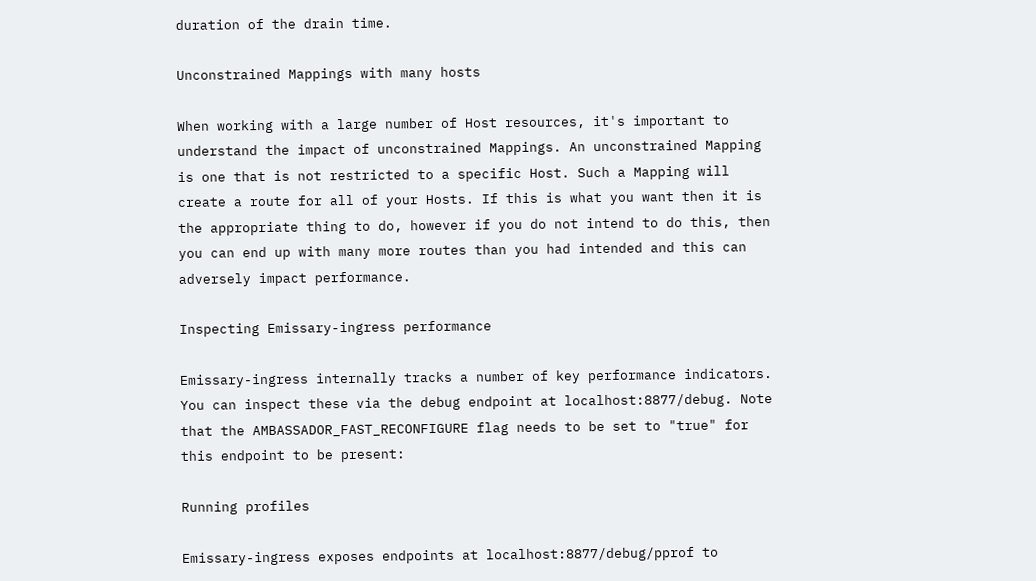duration of the drain time.

Unconstrained Mappings with many hosts

When working with a large number of Host resources, it's important to understand the impact of unconstrained Mappings. An unconstrained Mapping is one that is not restricted to a specific Host. Such a Mapping will create a route for all of your Hosts. If this is what you want then it is the appropriate thing to do, however if you do not intend to do this, then you can end up with many more routes than you had intended and this can adversely impact performance.

Inspecting Emissary-ingress performance

Emissary-ingress internally tracks a number of key performance indicators. You can inspect these via the debug endpoint at localhost:8877/debug. Note that the AMBASSADOR_FAST_RECONFIGURE flag needs to be set to "true" for this endpoint to be present:

Running profiles

Emissary-ingress exposes endpoints at localhost:8877/debug/pprof to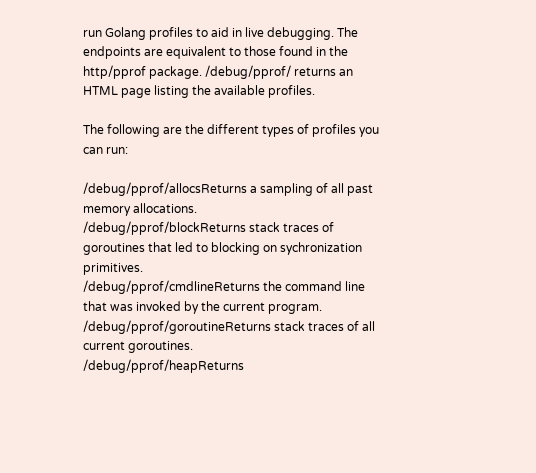run Golang profiles to aid in live debugging. The endpoints are equivalent to those found in the http/pprof package. /debug/pprof/ returns an HTML page listing the available profiles.

The following are the different types of profiles you can run:

/debug/pprof/allocsReturns a sampling of all past memory allocations.
/debug/pprof/blockReturns stack traces of goroutines that led to blocking on sychronization primitives.
/debug/pprof/cmdlineReturns the command line that was invoked by the current program.
/debug/pprof/goroutineReturns stack traces of all current goroutines.
/debug/pprof/heapReturns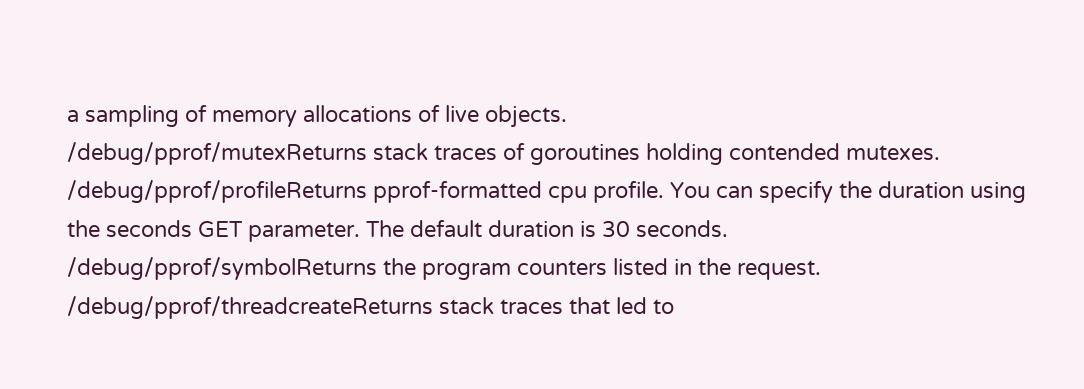a sampling of memory allocations of live objects.
/debug/pprof/mutexReturns stack traces of goroutines holding contended mutexes.
/debug/pprof/profileReturns pprof-formatted cpu profile. You can specify the duration using the seconds GET parameter. The default duration is 30 seconds.
/debug/pprof/symbolReturns the program counters listed in the request.
/debug/pprof/threadcreateReturns stack traces that led to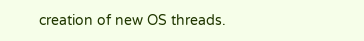creation of new OS threads.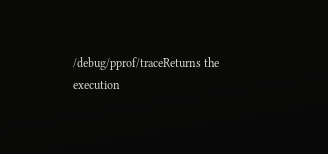/debug/pprof/traceReturns the execution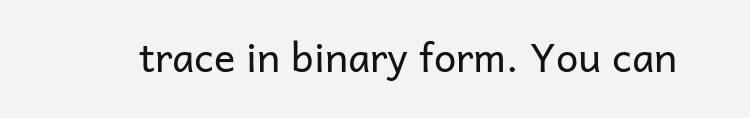trace in binary form. You can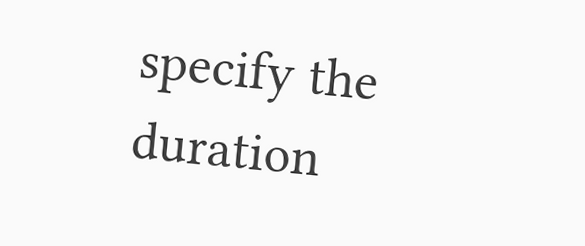specify the duration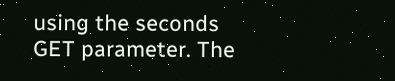using the seconds GET parameter. The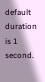default duration is 1 second.